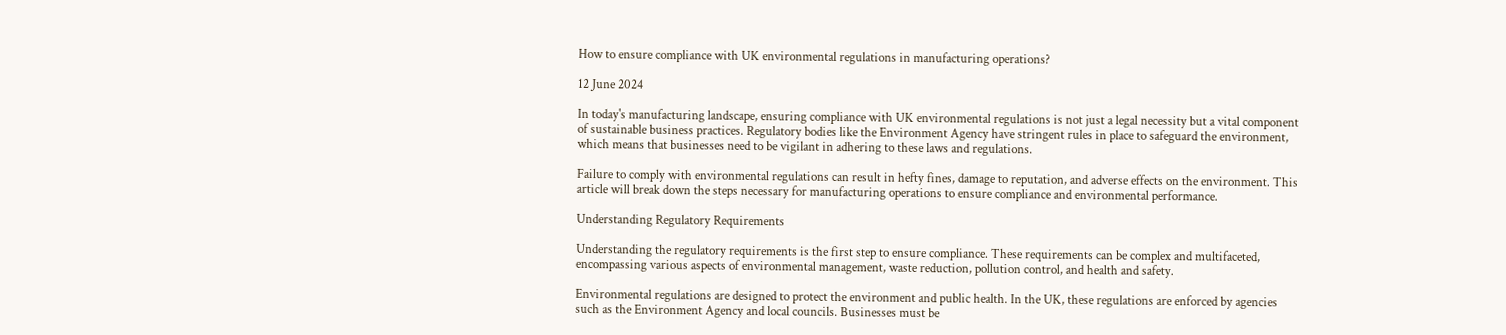How to ensure compliance with UK environmental regulations in manufacturing operations?

12 June 2024

In today's manufacturing landscape, ensuring compliance with UK environmental regulations is not just a legal necessity but a vital component of sustainable business practices. Regulatory bodies like the Environment Agency have stringent rules in place to safeguard the environment, which means that businesses need to be vigilant in adhering to these laws and regulations.

Failure to comply with environmental regulations can result in hefty fines, damage to reputation, and adverse effects on the environment. This article will break down the steps necessary for manufacturing operations to ensure compliance and environmental performance.

Understanding Regulatory Requirements

Understanding the regulatory requirements is the first step to ensure compliance. These requirements can be complex and multifaceted, encompassing various aspects of environmental management, waste reduction, pollution control, and health and safety.

Environmental regulations are designed to protect the environment and public health. In the UK, these regulations are enforced by agencies such as the Environment Agency and local councils. Businesses must be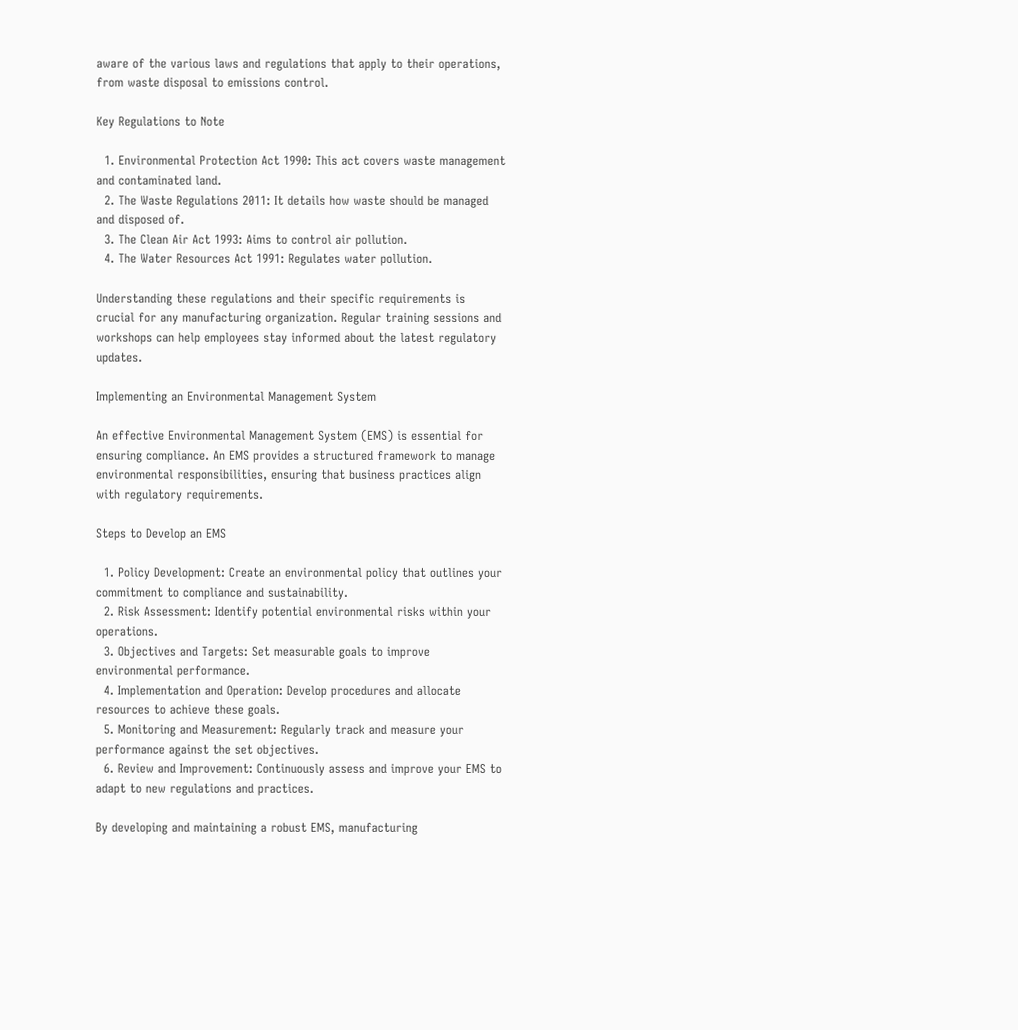aware of the various laws and regulations that apply to their operations, from waste disposal to emissions control.

Key Regulations to Note

  1. Environmental Protection Act 1990: This act covers waste management and contaminated land.
  2. The Waste Regulations 2011: It details how waste should be managed and disposed of.
  3. The Clean Air Act 1993: Aims to control air pollution.
  4. The Water Resources Act 1991: Regulates water pollution.

Understanding these regulations and their specific requirements is crucial for any manufacturing organization. Regular training sessions and workshops can help employees stay informed about the latest regulatory updates.

Implementing an Environmental Management System

An effective Environmental Management System (EMS) is essential for ensuring compliance. An EMS provides a structured framework to manage environmental responsibilities, ensuring that business practices align with regulatory requirements.

Steps to Develop an EMS

  1. Policy Development: Create an environmental policy that outlines your commitment to compliance and sustainability.
  2. Risk Assessment: Identify potential environmental risks within your operations.
  3. Objectives and Targets: Set measurable goals to improve environmental performance.
  4. Implementation and Operation: Develop procedures and allocate resources to achieve these goals.
  5. Monitoring and Measurement: Regularly track and measure your performance against the set objectives.
  6. Review and Improvement: Continuously assess and improve your EMS to adapt to new regulations and practices.

By developing and maintaining a robust EMS, manufacturing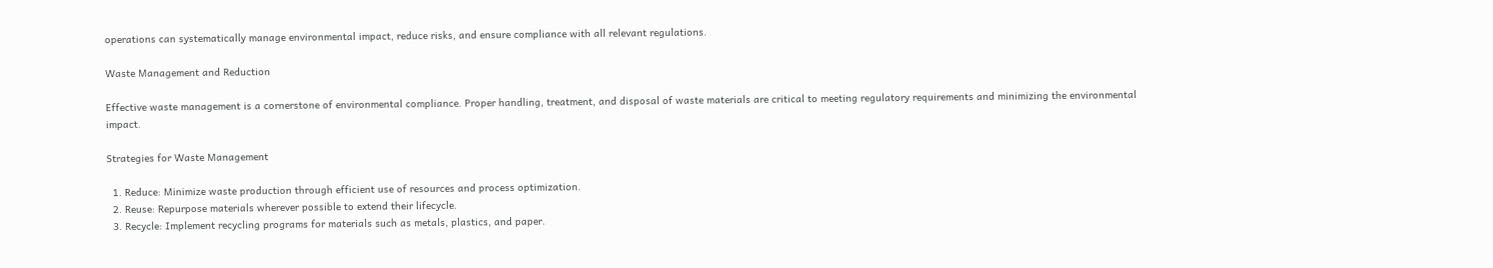operations can systematically manage environmental impact, reduce risks, and ensure compliance with all relevant regulations.

Waste Management and Reduction

Effective waste management is a cornerstone of environmental compliance. Proper handling, treatment, and disposal of waste materials are critical to meeting regulatory requirements and minimizing the environmental impact.

Strategies for Waste Management

  1. Reduce: Minimize waste production through efficient use of resources and process optimization.
  2. Reuse: Repurpose materials wherever possible to extend their lifecycle.
  3. Recycle: Implement recycling programs for materials such as metals, plastics, and paper.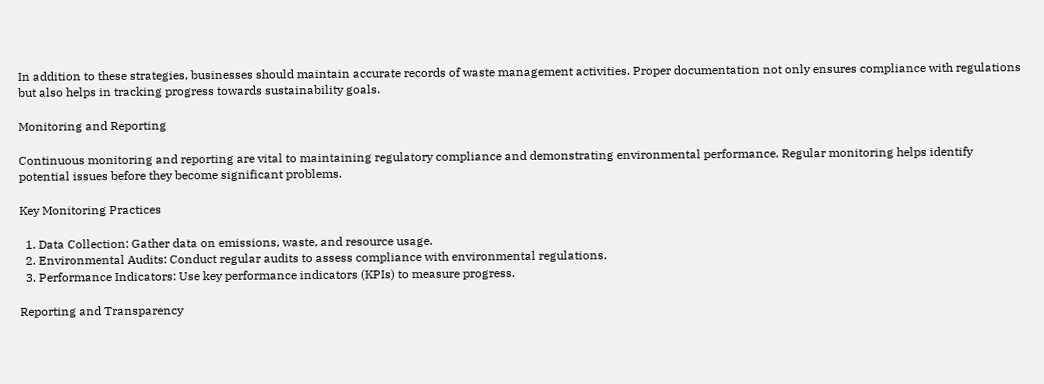In addition to these strategies, businesses should maintain accurate records of waste management activities. Proper documentation not only ensures compliance with regulations but also helps in tracking progress towards sustainability goals.

Monitoring and Reporting

Continuous monitoring and reporting are vital to maintaining regulatory compliance and demonstrating environmental performance. Regular monitoring helps identify potential issues before they become significant problems.

Key Monitoring Practices

  1. Data Collection: Gather data on emissions, waste, and resource usage.
  2. Environmental Audits: Conduct regular audits to assess compliance with environmental regulations.
  3. Performance Indicators: Use key performance indicators (KPIs) to measure progress.

Reporting and Transparency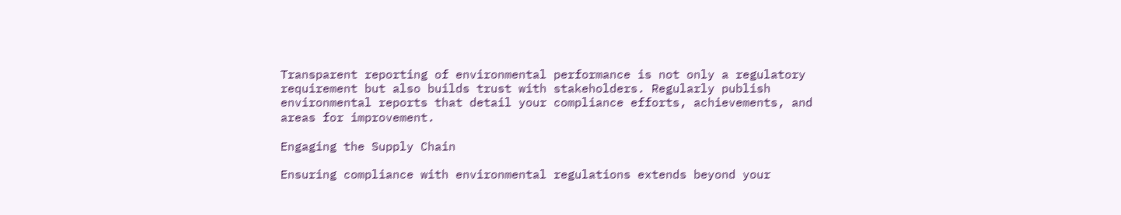Transparent reporting of environmental performance is not only a regulatory requirement but also builds trust with stakeholders. Regularly publish environmental reports that detail your compliance efforts, achievements, and areas for improvement.

Engaging the Supply Chain

Ensuring compliance with environmental regulations extends beyond your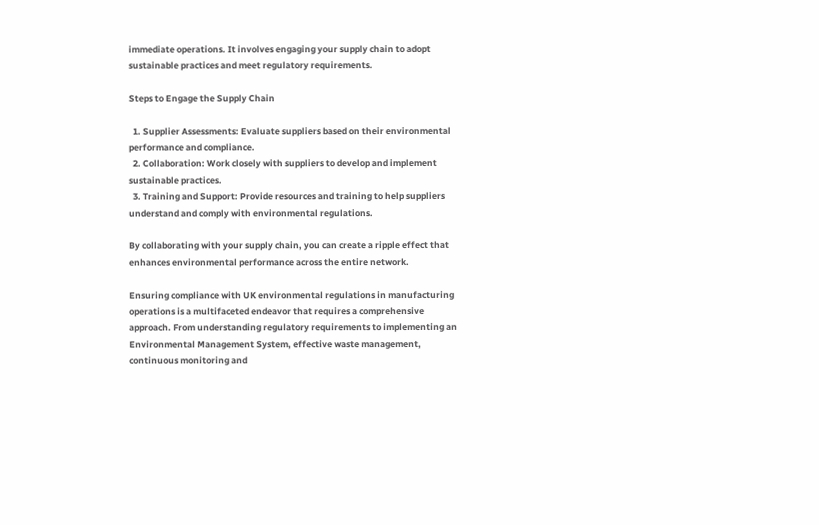immediate operations. It involves engaging your supply chain to adopt sustainable practices and meet regulatory requirements.

Steps to Engage the Supply Chain

  1. Supplier Assessments: Evaluate suppliers based on their environmental performance and compliance.
  2. Collaboration: Work closely with suppliers to develop and implement sustainable practices.
  3. Training and Support: Provide resources and training to help suppliers understand and comply with environmental regulations.

By collaborating with your supply chain, you can create a ripple effect that enhances environmental performance across the entire network.

Ensuring compliance with UK environmental regulations in manufacturing operations is a multifaceted endeavor that requires a comprehensive approach. From understanding regulatory requirements to implementing an Environmental Management System, effective waste management, continuous monitoring and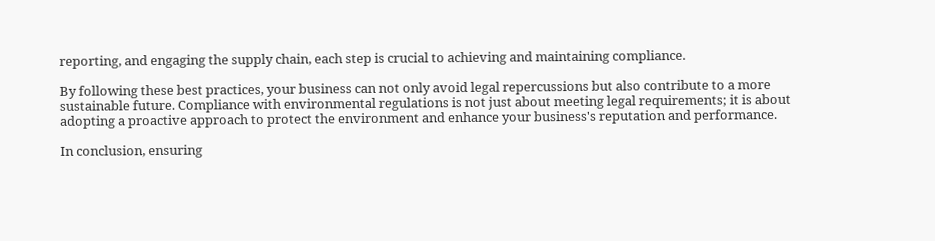reporting, and engaging the supply chain, each step is crucial to achieving and maintaining compliance.

By following these best practices, your business can not only avoid legal repercussions but also contribute to a more sustainable future. Compliance with environmental regulations is not just about meeting legal requirements; it is about adopting a proactive approach to protect the environment and enhance your business's reputation and performance.

In conclusion, ensuring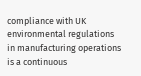compliance with UK environmental regulations in manufacturing operations is a continuous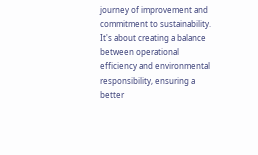journey of improvement and commitment to sustainability. It's about creating a balance between operational efficiency and environmental responsibility, ensuring a better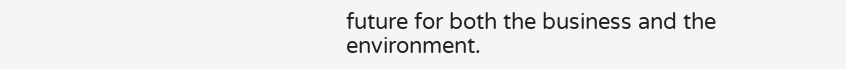future for both the business and the environment.